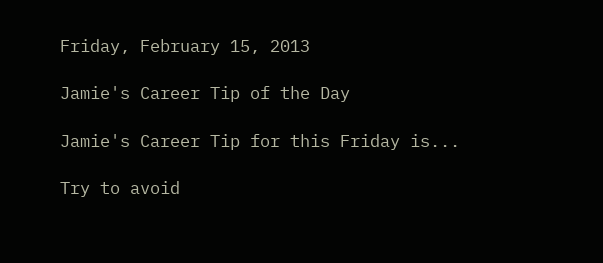Friday, February 15, 2013

Jamie's Career Tip of the Day

Jamie's Career Tip for this Friday is...

Try to avoid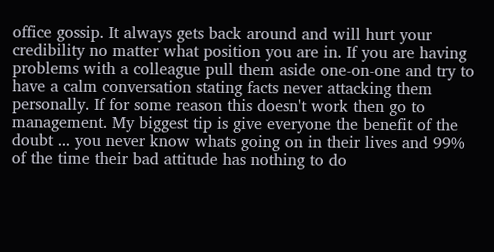office gossip. It always gets back around and will hurt your credibility no matter what position you are in. If you are having problems with a colleague pull them aside one-on-one and try to have a calm conversation stating facts never attacking them personally. If for some reason this doesn't work then go to management. My biggest tip is give everyone the benefit of the doubt ... you never know whats going on in their lives and 99% of the time their bad attitude has nothing to do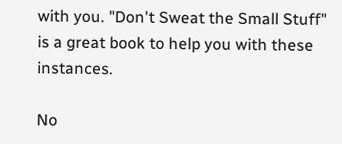with you. "Don't Sweat the Small Stuff" is a great book to help you with these instances.

No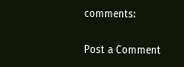comments:

Post a Comment